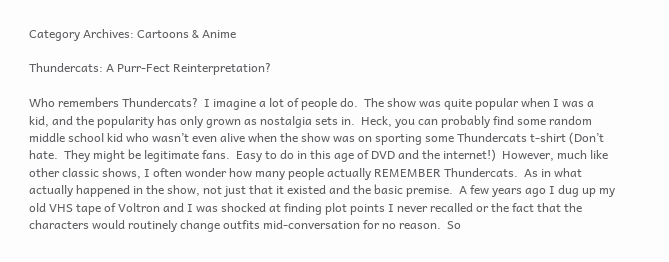Category Archives: Cartoons & Anime

Thundercats: A Purr-Fect Reinterpretation?

Who remembers Thundercats?  I imagine a lot of people do.  The show was quite popular when I was a kid, and the popularity has only grown as nostalgia sets in.  Heck, you can probably find some random middle school kid who wasn’t even alive when the show was on sporting some Thundercats t-shirt (Don’t hate.  They might be legitimate fans.  Easy to do in this age of DVD and the internet!)  However, much like other classic shows, I often wonder how many people actually REMEMBER Thundercats.  As in what actually happened in the show, not just that it existed and the basic premise.  A few years ago I dug up my old VHS tape of Voltron and I was shocked at finding plot points I never recalled or the fact that the characters would routinely change outfits mid-conversation for no reason.  So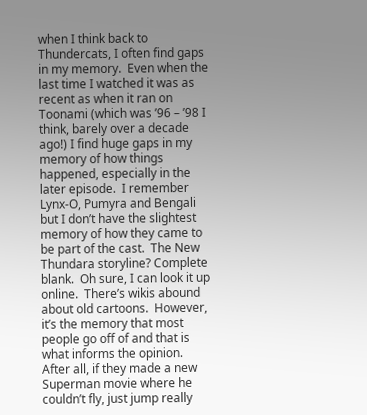when I think back to Thundercats, I often find gaps in my memory.  Even when the last time I watched it was as recent as when it ran on Toonami (which was ’96 – ’98 I think, barely over a decade ago!) I find huge gaps in my memory of how things happened, especially in the later episode.  I remember Lynx-O, Pumyra and Bengali but I don’t have the slightest memory of how they came to be part of the cast.  The New Thundara storyline? Complete blank.  Oh sure, I can look it up online.  There’s wikis abound about old cartoons.  However, it’s the memory that most people go off of and that is what informs the opinion.  After all, if they made a new Superman movie where he couldn’t fly, just jump really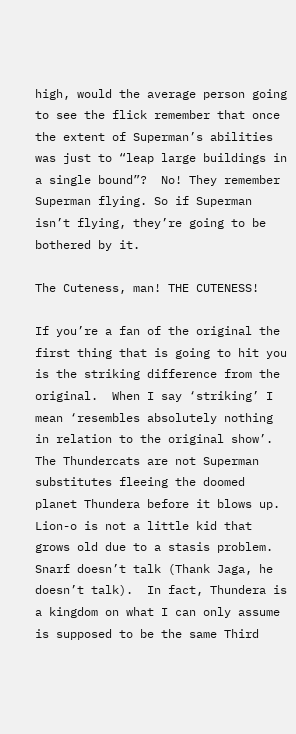high, would the average person going to see the flick remember that once the extent of Superman’s abilities was just to “leap large buildings in a single bound”?  No! They remember Superman flying. So if Superman isn’t flying, they’re going to be bothered by it.

The Cuteness, man! THE CUTENESS!

If you’re a fan of the original the first thing that is going to hit you is the striking difference from the original.  When I say ‘striking’ I mean ‘resembles absolutely nothing in relation to the original show’.  The Thundercats are not Superman substitutes fleeing the doomed planet Thundera before it blows up.  Lion-o is not a little kid that grows old due to a stasis problem.  Snarf doesn’t talk (Thank Jaga, he doesn’t talk).  In fact, Thundera is a kingdom on what I can only assume is supposed to be the same Third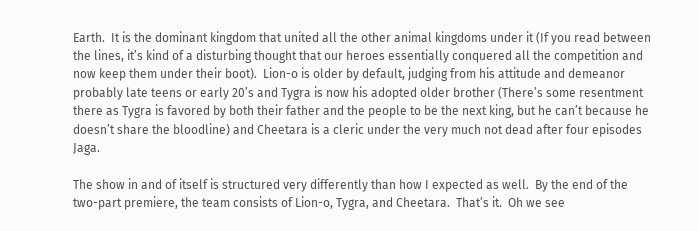Earth.  It is the dominant kingdom that united all the other animal kingdoms under it (If you read between the lines, it’s kind of a disturbing thought that our heroes essentially conquered all the competition and now keep them under their boot).  Lion-o is older by default, judging from his attitude and demeanor probably late teens or early 20’s and Tygra is now his adopted older brother (There’s some resentment there as Tygra is favored by both their father and the people to be the next king, but he can’t because he doesn’t share the bloodline) and Cheetara is a cleric under the very much not dead after four episodes Jaga.

The show in and of itself is structured very differently than how I expected as well.  By the end of the two-part premiere, the team consists of Lion-o, Tygra, and Cheetara.  That’s it.  Oh we see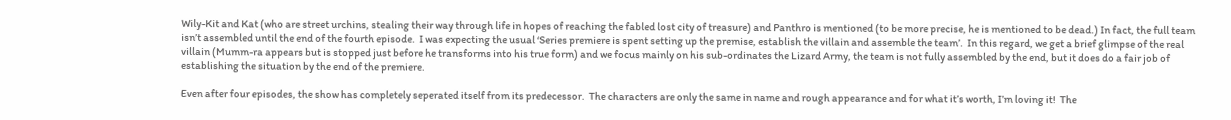Wily-Kit and Kat (who are street urchins, stealing their way through life in hopes of reaching the fabled lost city of treasure) and Panthro is mentioned (to be more precise, he is mentioned to be dead.) In fact, the full team isn’t assembled until the end of the fourth episode.  I was expecting the usual ‘Series premiere is spent setting up the premise, establish the villain and assemble the team’.  In this regard, we get a brief glimpse of the real villain (Mumm-ra appears but is stopped just before he transforms into his true form) and we focus mainly on his sub-ordinates the Lizard Army, the team is not fully assembled by the end, but it does do a fair job of establishing the situation by the end of the premiere.

Even after four episodes, the show has completely seperated itself from its predecessor.  The characters are only the same in name and rough appearance and for what it’s worth, I’m loving it!  The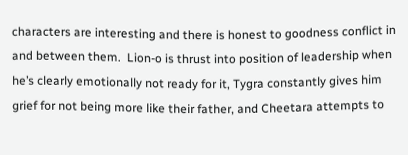characters are interesting and there is honest to goodness conflict in and between them.  Lion-o is thrust into position of leadership when he’s clearly emotionally not ready for it, Tygra constantly gives him grief for not being more like their father, and Cheetara attempts to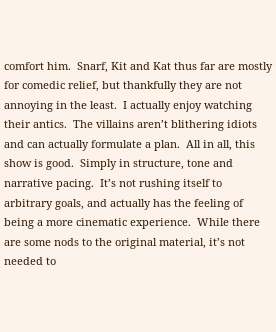comfort him.  Snarf, Kit and Kat thus far are mostly for comedic relief, but thankfully they are not annoying in the least.  I actually enjoy watching their antics.  The villains aren’t blithering idiots and can actually formulate a plan.  All in all, this show is good.  Simply in structure, tone and narrative pacing.  It’s not rushing itself to arbitrary goals, and actually has the feeling of being a more cinematic experience.  While there are some nods to the original material, it’s not needed to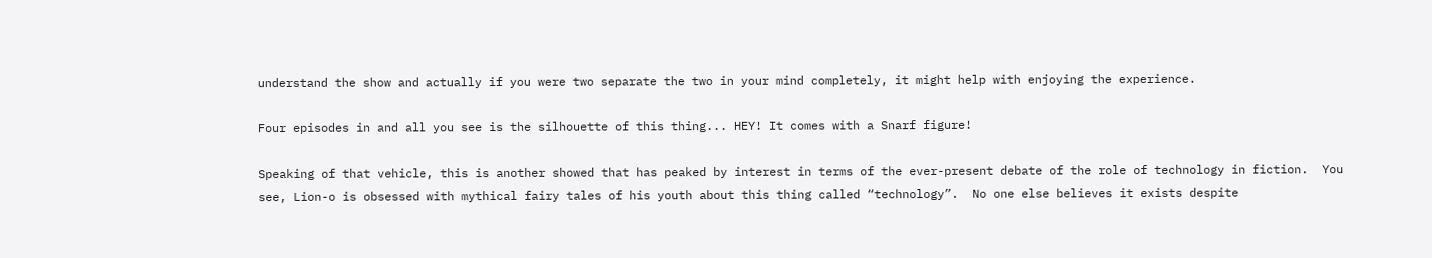understand the show and actually if you were two separate the two in your mind completely, it might help with enjoying the experience.

Four episodes in and all you see is the silhouette of this thing... HEY! It comes with a Snarf figure!

Speaking of that vehicle, this is another showed that has peaked by interest in terms of the ever-present debate of the role of technology in fiction.  You see, Lion-o is obsessed with mythical fairy tales of his youth about this thing called “technology”.  No one else believes it exists despite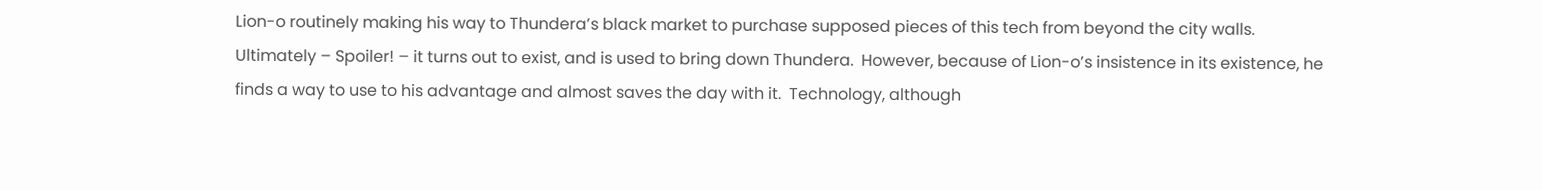Lion-o routinely making his way to Thundera’s black market to purchase supposed pieces of this tech from beyond the city walls.  Ultimately – Spoiler! – it turns out to exist, and is used to bring down Thundera.  However, because of Lion-o’s insistence in its existence, he finds a way to use to his advantage and almost saves the day with it.  Technology, although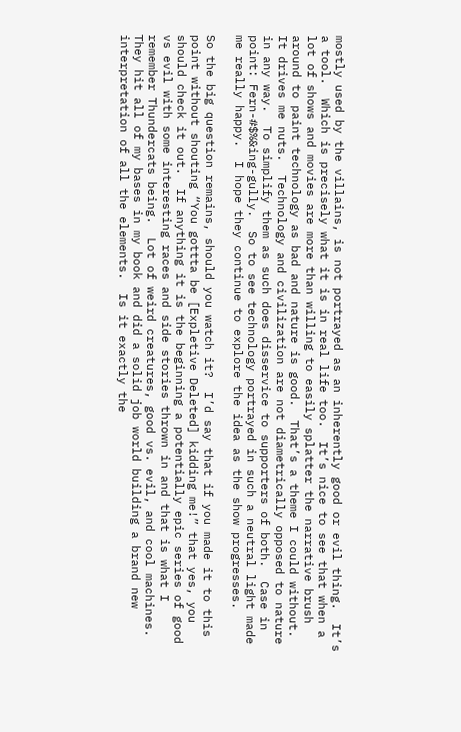mostly used by the villains, is not portrayed as an inherently good or evil thing.  It’s a tool.  Which is precisely what it is in real life too.  It’s nice to see that when a lot of shows and movies are more than willing to easily splatter the narrative brush around to paint technology as bad and nature is good.  That’s a theme I could without.  It drives me nuts.  Technology and civilization are not diametrically opposed to nature in any way.  To simplify them as such does disservice to supporters of both.  Case in point: Fern-#$%&ing-gully.  So to see technology portrayed in such a neutral light made me really happy.  I hope they continue to explore the idea as the show progresses.

So the big question remains, should you watch it?  I’d say that if you made it to this point without shouting “You gottta be [Expletive Deleted] kidding me!” that yes, you should check it out.  If anything it is the beginning a potentially epic series of good vs evil with some interesting races and side stories thrown in and that is what I remember Thundercats being.  Lot of weird creatures, good vs. evil, and cool machines.  They hit all of my bases in my book and did a solid job world building a brand new interpretation of all the elements.  Is it exactly the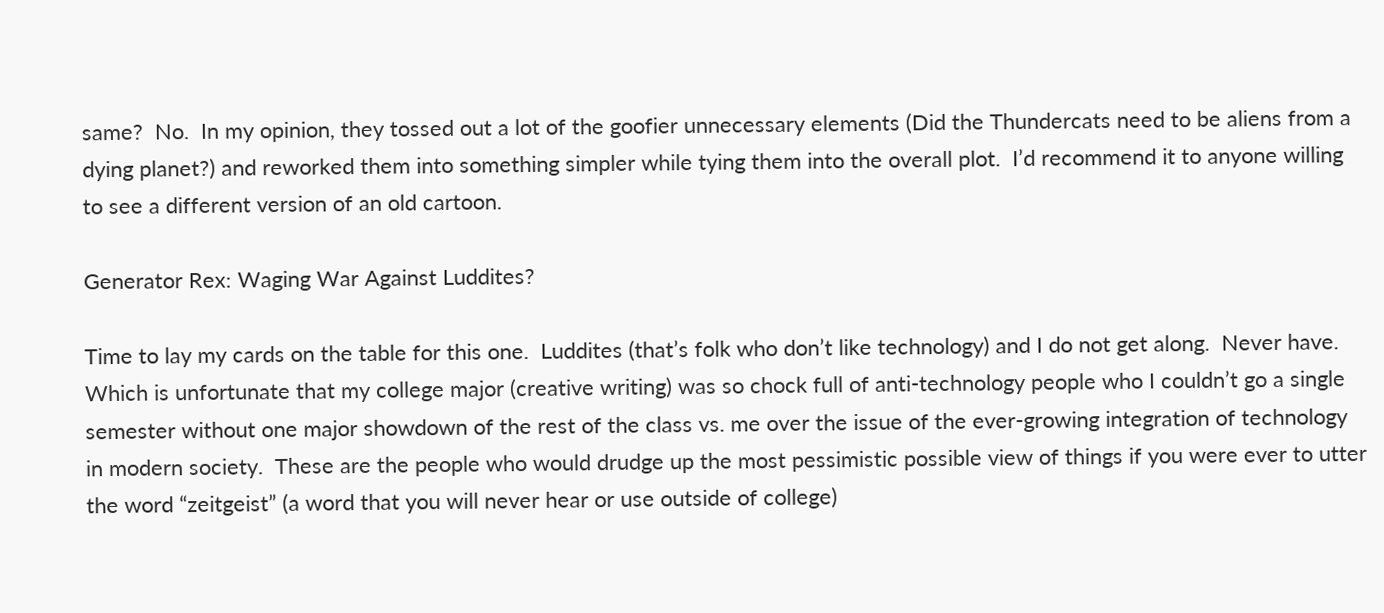same?  No.  In my opinion, they tossed out a lot of the goofier unnecessary elements (Did the Thundercats need to be aliens from a dying planet?) and reworked them into something simpler while tying them into the overall plot.  I’d recommend it to anyone willing to see a different version of an old cartoon.

Generator Rex: Waging War Against Luddites?

Time to lay my cards on the table for this one.  Luddites (that’s folk who don’t like technology) and I do not get along.  Never have.  Which is unfortunate that my college major (creative writing) was so chock full of anti-technology people who I couldn’t go a single semester without one major showdown of the rest of the class vs. me over the issue of the ever-growing integration of technology in modern society.  These are the people who would drudge up the most pessimistic possible view of things if you were ever to utter the word “zeitgeist” (a word that you will never hear or use outside of college)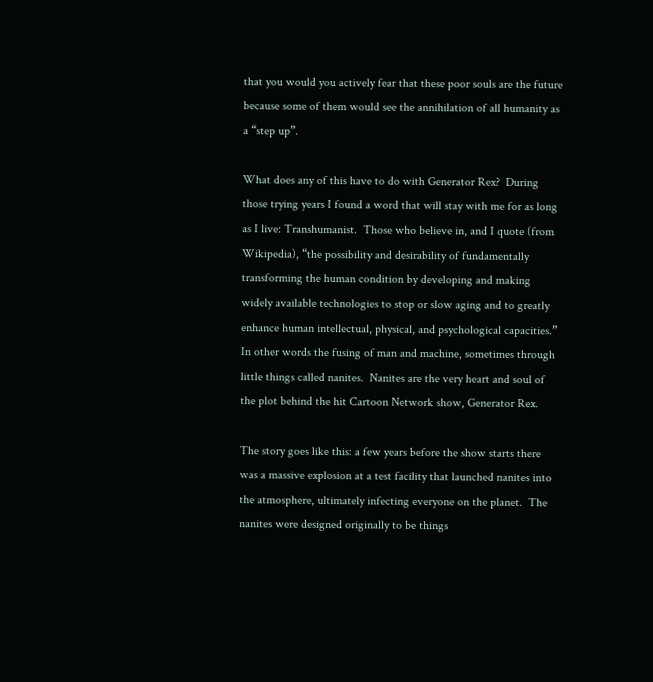that you would you actively fear that these poor souls are the future because some of them would see the annihilation of all humanity as a “step up”.

What does any of this have to do with Generator Rex?  During those trying years I found a word that will stay with me for as long as I live: Transhumanist.  Those who believe in, and I quote (from Wikipedia), “the possibility and desirability of fundamentally transforming the human condition by developing and making widely available technologies to stop or slow aging and to greatly enhance human intellectual, physical, and psychological capacities.”  In other words the fusing of man and machine, sometimes through little things called nanites.  Nanites are the very heart and soul of the plot behind the hit Cartoon Network show, Generator Rex.

The story goes like this: a few years before the show starts there was a massive explosion at a test facility that launched nanites into the atmosphere, ultimately infecting everyone on the planet.  The nanites were designed originally to be things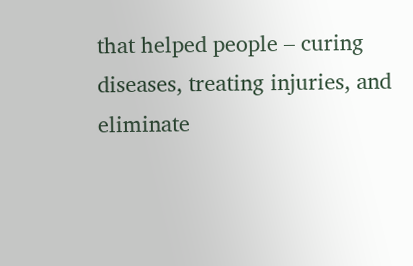that helped people – curing diseases, treating injuries, and eliminate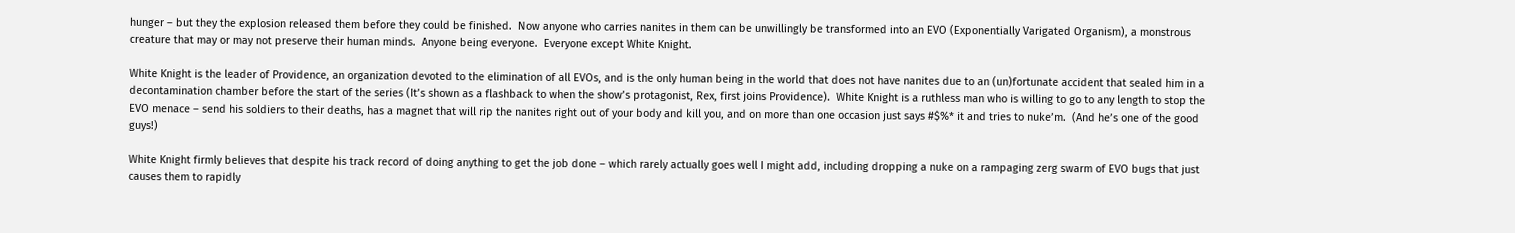hunger – but they the explosion released them before they could be finished.  Now anyone who carries nanites in them can be unwillingly be transformed into an EVO (Exponentially Varigated Organism), a monstrous creature that may or may not preserve their human minds.  Anyone being everyone.  Everyone except White Knight.

White Knight is the leader of Providence, an organization devoted to the elimination of all EVOs, and is the only human being in the world that does not have nanites due to an (un)fortunate accident that sealed him in a decontamination chamber before the start of the series (It’s shown as a flashback to when the show’s protagonist, Rex, first joins Providence).  White Knight is a ruthless man who is willing to go to any length to stop the EVO menace – send his soldiers to their deaths, has a magnet that will rip the nanites right out of your body and kill you, and on more than one occasion just says #$%* it and tries to nuke’m.  (And he’s one of the good guys!)

White Knight firmly believes that despite his track record of doing anything to get the job done – which rarely actually goes well I might add, including dropping a nuke on a rampaging zerg swarm of EVO bugs that just causes them to rapidly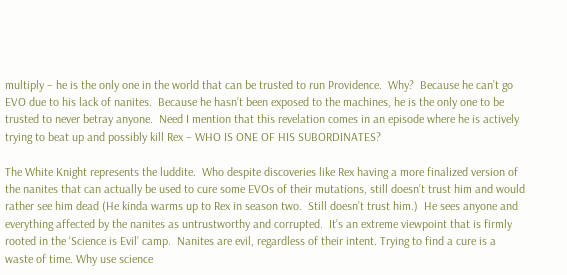multiply – he is the only one in the world that can be trusted to run Providence.  Why?  Because he can’t go EVO due to his lack of nanites.  Because he hasn’t been exposed to the machines, he is the only one to be trusted to never betray anyone.  Need I mention that this revelation comes in an episode where he is actively trying to beat up and possibly kill Rex – WHO IS ONE OF HIS SUBORDINATES?

The White Knight represents the luddite.  Who despite discoveries like Rex having a more finalized version of the nanites that can actually be used to cure some EVOs of their mutations, still doesn’t trust him and would rather see him dead (He kinda warms up to Rex in season two.  Still doesn’t trust him.)  He sees anyone and everything affected by the nanites as untrustworthy and corrupted.  It’s an extreme viewpoint that is firmly rooted in the ‘Science is Evil’ camp.  Nanites are evil, regardless of their intent. Trying to find a cure is a waste of time. Why use science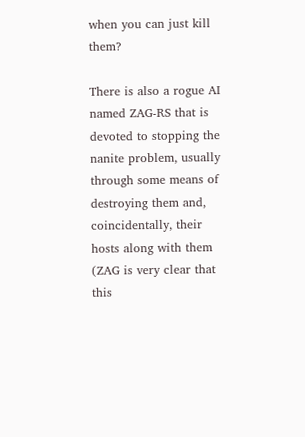when you can just kill them?

There is also a rogue AI named ZAG-RS that is devoted to stopping the nanite problem, usually through some means of destroying them and, coincidentally, their hosts along with them (ZAG is very clear that this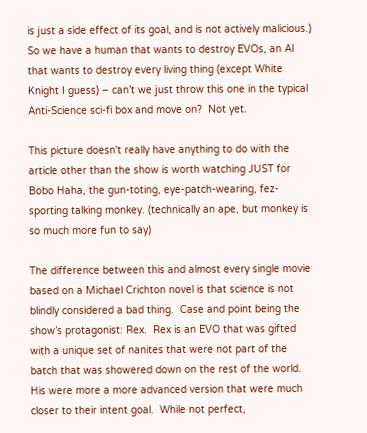is just a side effect of its goal, and is not actively malicious.)  So we have a human that wants to destroy EVOs, an AI that wants to destroy every living thing (except White Knight I guess) – can’t we just throw this one in the typical Anti-Science sci-fi box and move on?  Not yet.

This picture doesn't really have anything to do with the article other than the show is worth watching JUST for Bobo Haha, the gun-toting, eye-patch-wearing, fez-sporting talking monkey. (technically an ape, but monkey is so much more fun to say)

The difference between this and almost every single movie based on a Michael Crichton novel is that science is not blindly considered a bad thing.  Case and point being the show’s protagonist: Rex.  Rex is an EVO that was gifted with a unique set of nanites that were not part of the batch that was showered down on the rest of the world.  His were more a more advanced version that were much closer to their intent goal.  While not perfect,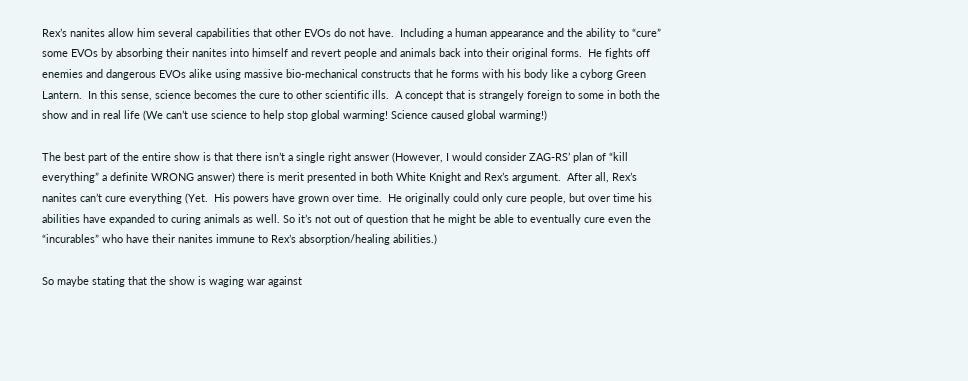Rex’s nanites allow him several capabilities that other EVOs do not have.  Including a human appearance and the ability to “cure” some EVOs by absorbing their nanites into himself and revert people and animals back into their original forms.  He fights off enemies and dangerous EVOs alike using massive bio-mechanical constructs that he forms with his body like a cyborg Green Lantern.  In this sense, science becomes the cure to other scientific ills.  A concept that is strangely foreign to some in both the show and in real life (We can’t use science to help stop global warming! Science caused global warming!)

The best part of the entire show is that there isn’t a single right answer (However, I would consider ZAG-RS’ plan of “kill everything” a definite WRONG answer) there is merit presented in both White Knight and Rex’s argument.  After all, Rex’s nanites can’t cure everything (Yet.  His powers have grown over time.  He originally could only cure people, but over time his abilities have expanded to curing animals as well. So it’s not out of question that he might be able to eventually cure even the “incurables” who have their nanites immune to Rex’s absorption/healing abilities.)

So maybe stating that the show is waging war against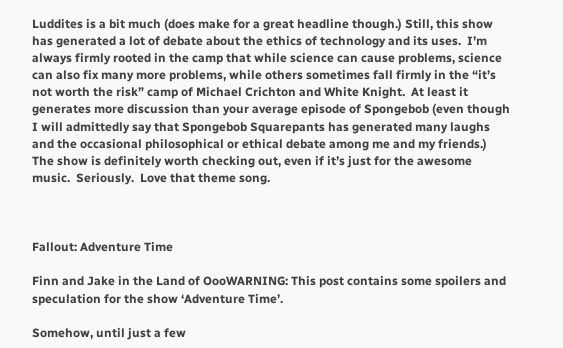Luddites is a bit much (does make for a great headline though.) Still, this show has generated a lot of debate about the ethics of technology and its uses.  I’m always firmly rooted in the camp that while science can cause problems, science can also fix many more problems, while others sometimes fall firmly in the “it’s not worth the risk” camp of Michael Crichton and White Knight.  At least it generates more discussion than your average episode of Spongebob (even though I will admittedly say that Spongebob Squarepants has generated many laughs and the occasional philosophical or ethical debate among me and my friends.)  The show is definitely worth checking out, even if it’s just for the awesome music.  Seriously.  Love that theme song.



Fallout: Adventure Time

Finn and Jake in the Land of OooWARNING: This post contains some spoilers and speculation for the show ‘Adventure Time’.

Somehow, until just a few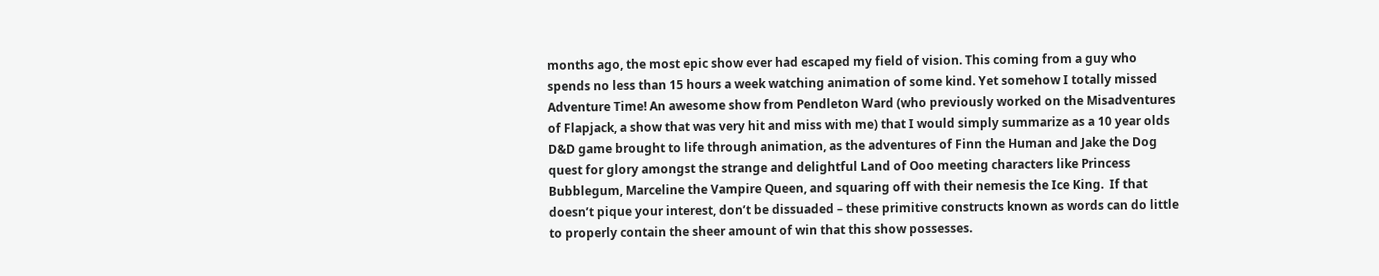months ago, the most epic show ever had escaped my field of vision. This coming from a guy who spends no less than 15 hours a week watching animation of some kind. Yet somehow I totally missed Adventure Time! An awesome show from Pendleton Ward (who previously worked on the Misadventures of Flapjack, a show that was very hit and miss with me) that I would simply summarize as a 10 year olds D&D game brought to life through animation, as the adventures of Finn the Human and Jake the Dog quest for glory amongst the strange and delightful Land of Ooo meeting characters like Princess Bubblegum, Marceline the Vampire Queen, and squaring off with their nemesis the Ice King.  If that doesn’t pique your interest, don’t be dissuaded – these primitive constructs known as words can do little to properly contain the sheer amount of win that this show possesses.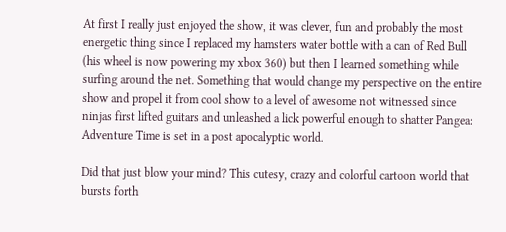At first I really just enjoyed the show, it was clever, fun and probably the most energetic thing since I replaced my hamsters water bottle with a can of Red Bull (his wheel is now powering my xbox 360) but then I learned something while surfing around the net. Something that would change my perspective on the entire show and propel it from cool show to a level of awesome not witnessed since ninjas first lifted guitars and unleashed a lick powerful enough to shatter Pangea: Adventure Time is set in a post apocalyptic world.

Did that just blow your mind? This cutesy, crazy and colorful cartoon world that bursts forth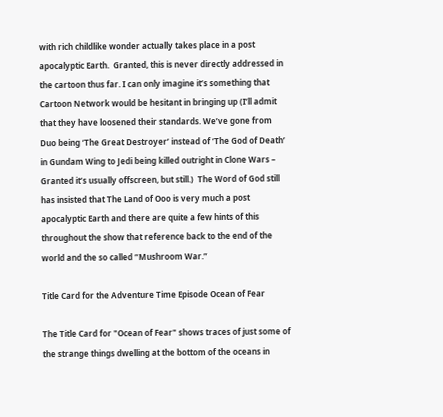with rich childlike wonder actually takes place in a post apocalyptic Earth.  Granted, this is never directly addressed in the cartoon thus far. I can only imagine it’s something that Cartoon Network would be hesitant in bringing up (I’ll admit that they have loosened their standards. We’ve gone from Duo being ‘The Great Destroyer’ instead of ‘The God of Death’ in Gundam Wing to Jedi being killed outright in Clone Wars – Granted it’s usually offscreen, but still.)  The Word of God still has insisted that The Land of Ooo is very much a post apocalyptic Earth and there are quite a few hints of this throughout the show that reference back to the end of the world and the so called “Mushroom War.”

Title Card for the Adventure Time Episode Ocean of Fear

The Title Card for "Ocean of Fear" shows traces of just some of the strange things dwelling at the bottom of the oceans in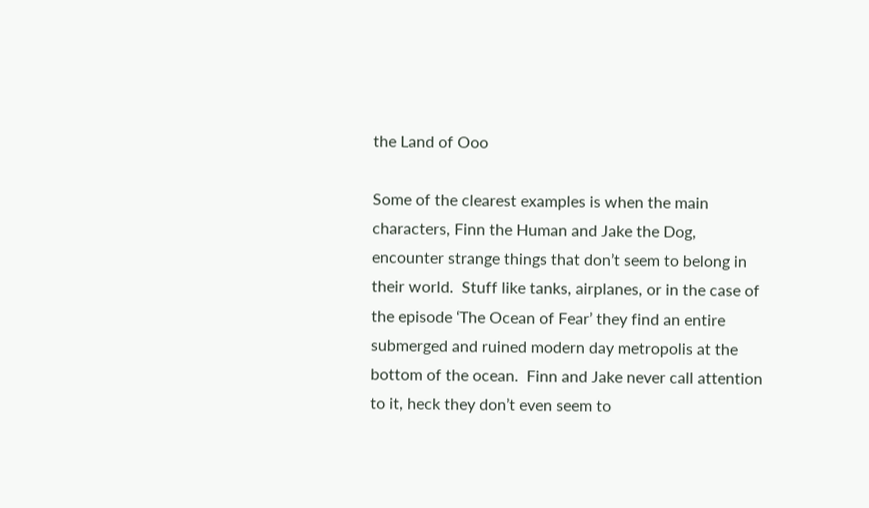the Land of Ooo

Some of the clearest examples is when the main characters, Finn the Human and Jake the Dog, encounter strange things that don’t seem to belong in their world.  Stuff like tanks, airplanes, or in the case of the episode ‘The Ocean of Fear’ they find an entire submerged and ruined modern day metropolis at the bottom of the ocean.  Finn and Jake never call attention to it, heck they don’t even seem to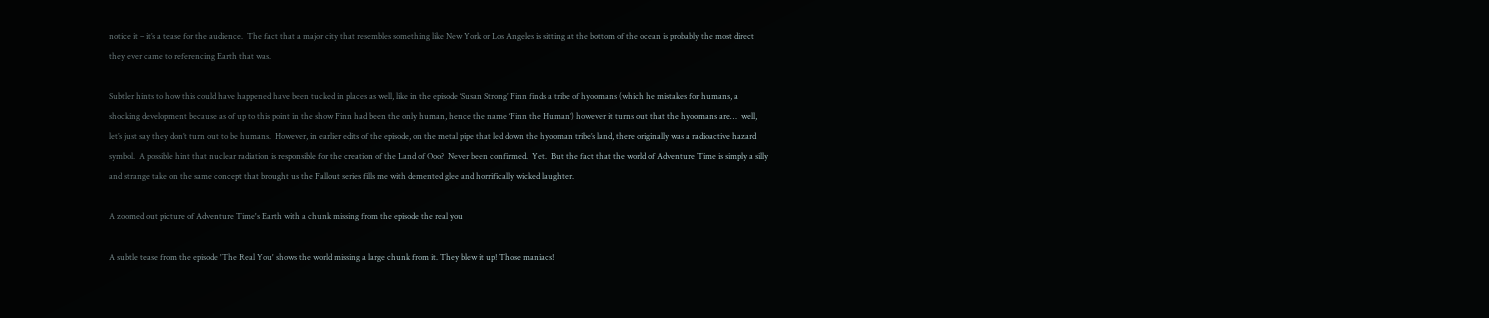notice it – it’s a tease for the audience.  The fact that a major city that resembles something like New York or Los Angeles is sitting at the bottom of the ocean is probably the most direct they ever came to referencing Earth that was.

Subtler hints to how this could have happened have been tucked in places as well, like in the episode ‘Susan Strong’ Finn finds a tribe of hyoomans (which he mistakes for humans, a shocking development because as of up to this point in the show Finn had been the only human, hence the name ‘Finn the Human’) however it turns out that the hyoomans are…  well, let’s just say they don’t turn out to be humans.  However, in earlier edits of the episode, on the metal pipe that led down the hyooman tribe’s land, there originally was a radioactive hazard symbol.  A possible hint that nuclear radiation is responsible for the creation of the Land of Ooo?  Never been confirmed.  Yet.  But the fact that the world of Adventure Time is simply a silly and strange take on the same concept that brought us the Fallout series fills me with demented glee and horrifically wicked laughter.

A zoomed out picture of Adventure Time's Earth with a chunk missing from the episode the real you

A subtle tease from the episode 'The Real You' shows the world missing a large chunk from it. They blew it up! Those maniacs!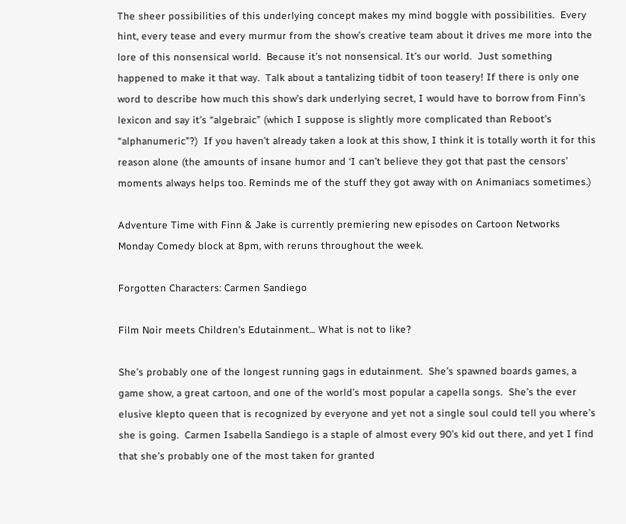The sheer possibilities of this underlying concept makes my mind boggle with possibilities.  Every hint, every tease and every murmur from the show’s creative team about it drives me more into the lore of this nonsensical world.  Because it’s not nonsensical. It’s our world.  Just something happened to make it that way.  Talk about a tantalizing tidbit of toon teasery! If there is only one word to describe how much this show’s dark underlying secret, I would have to borrow from Finn’s lexicon and say it’s “algebraic” (which I suppose is slightly more complicated than Reboot’s “alphanumeric”?)  If you haven’t already taken a look at this show, I think it is totally worth it for this reason alone (the amounts of insane humor and ‘I can’t believe they got that past the censors’ moments always helps too. Reminds me of the stuff they got away with on Animaniacs sometimes.)

Adventure Time with Finn & Jake is currently premiering new episodes on Cartoon Networks Monday Comedy block at 8pm, with reruns throughout the week.

Forgotten Characters: Carmen Sandiego

Film Noir meets Children's Edutainment... What is not to like?

She’s probably one of the longest running gags in edutainment.  She’s spawned boards games, a game show, a great cartoon, and one of the world’s most popular a capella songs.  She’s the ever elusive klepto queen that is recognized by everyone and yet not a single soul could tell you where’s she is going.  Carmen Isabella Sandiego is a staple of almost every 90’s kid out there, and yet I find that she’s probably one of the most taken for granted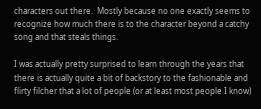characters out there.  Mostly because no one exactly seems to recognize how much there is to the character beyond a catchy song and that steals things.

I was actually pretty surprised to learn through the years that there is actually quite a bit of backstory to the fashionable and flirty filcher that a lot of people (or at least most people I know)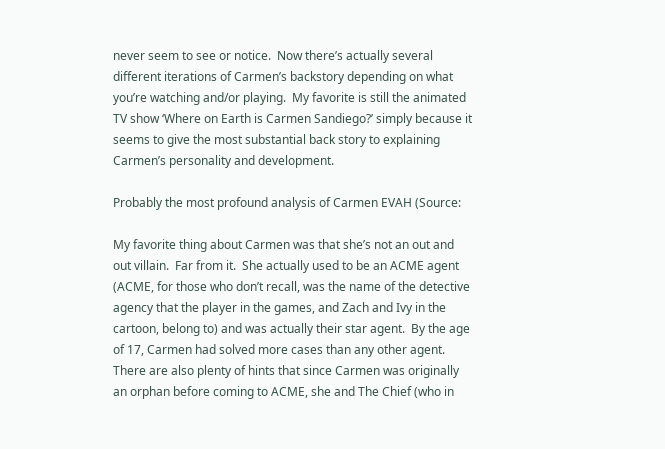never seem to see or notice.  Now there’s actually several different iterations of Carmen’s backstory depending on what you’re watching and/or playing.  My favorite is still the animated TV show ‘Where on Earth is Carmen Sandiego?’ simply because it seems to give the most substantial back story to explaining Carmen’s personality and development.

Probably the most profound analysis of Carmen EVAH (Source:

My favorite thing about Carmen was that she’s not an out and out villain.  Far from it.  She actually used to be an ACME agent (ACME, for those who don’t recall, was the name of the detective agency that the player in the games, and Zach and Ivy in the cartoon, belong to) and was actually their star agent.  By the age of 17, Carmen had solved more cases than any other agent.  There are also plenty of hints that since Carmen was originally an orphan before coming to ACME, she and The Chief (who in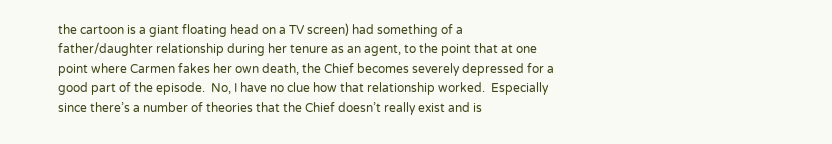the cartoon is a giant floating head on a TV screen) had something of a father/daughter relationship during her tenure as an agent, to the point that at one point where Carmen fakes her own death, the Chief becomes severely depressed for a good part of the episode.  No, I have no clue how that relationship worked.  Especially since there’s a number of theories that the Chief doesn’t really exist and is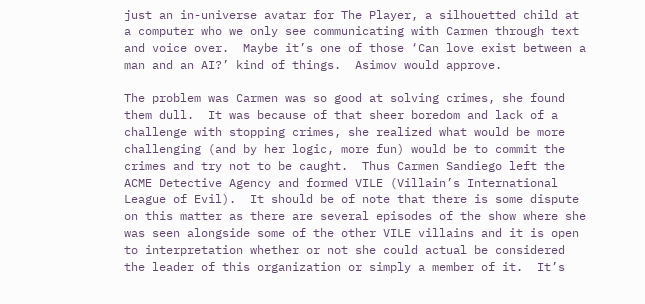just an in-universe avatar for The Player, a silhouetted child at a computer who we only see communicating with Carmen through text and voice over.  Maybe it’s one of those ‘Can love exist between a man and an AI?’ kind of things.  Asimov would approve.

The problem was Carmen was so good at solving crimes, she found them dull.  It was because of that sheer boredom and lack of a challenge with stopping crimes, she realized what would be more challenging (and by her logic, more fun) would be to commit the crimes and try not to be caught.  Thus Carmen Sandiego left the ACME Detective Agency and formed VILE (Villain’s International League of Evil).  It should be of note that there is some dispute on this matter as there are several episodes of the show where she was seen alongside some of the other VILE villains and it is open to interpretation whether or not she could actual be considered the leader of this organization or simply a member of it.  It’s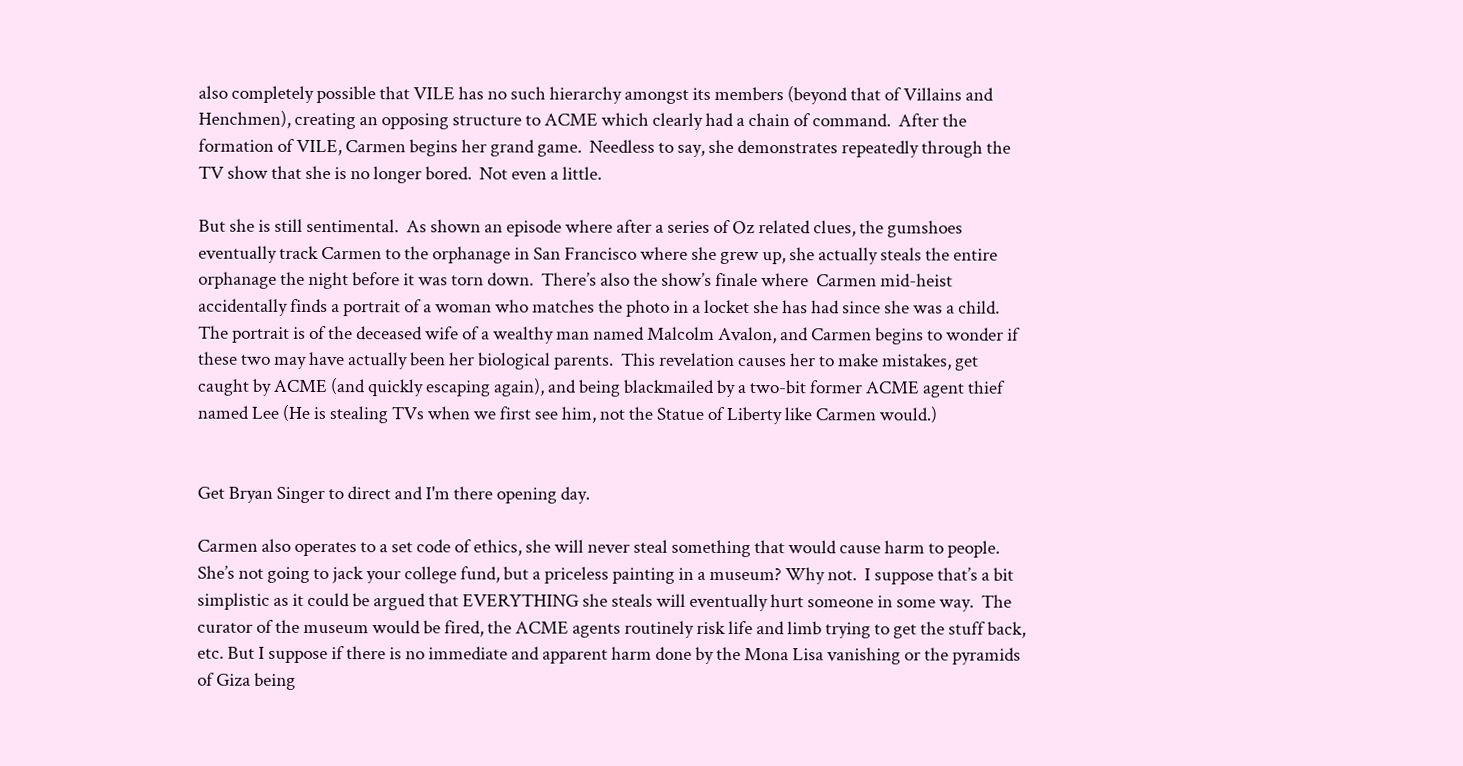also completely possible that VILE has no such hierarchy amongst its members (beyond that of Villains and Henchmen), creating an opposing structure to ACME which clearly had a chain of command.  After the formation of VILE, Carmen begins her grand game.  Needless to say, she demonstrates repeatedly through the TV show that she is no longer bored.  Not even a little.

But she is still sentimental.  As shown an episode where after a series of Oz related clues, the gumshoes eventually track Carmen to the orphanage in San Francisco where she grew up, she actually steals the entire orphanage the night before it was torn down.  There’s also the show’s finale where  Carmen mid-heist accidentally finds a portrait of a woman who matches the photo in a locket she has had since she was a child.  The portrait is of the deceased wife of a wealthy man named Malcolm Avalon, and Carmen begins to wonder if these two may have actually been her biological parents.  This revelation causes her to make mistakes, get caught by ACME (and quickly escaping again), and being blackmailed by a two-bit former ACME agent thief named Lee (He is stealing TVs when we first see him, not the Statue of Liberty like Carmen would.)


Get Bryan Singer to direct and I'm there opening day.

Carmen also operates to a set code of ethics, she will never steal something that would cause harm to people.  She’s not going to jack your college fund, but a priceless painting in a museum? Why not.  I suppose that’s a bit simplistic as it could be argued that EVERYTHING she steals will eventually hurt someone in some way.  The curator of the museum would be fired, the ACME agents routinely risk life and limb trying to get the stuff back, etc. But I suppose if there is no immediate and apparent harm done by the Mona Lisa vanishing or the pyramids of Giza being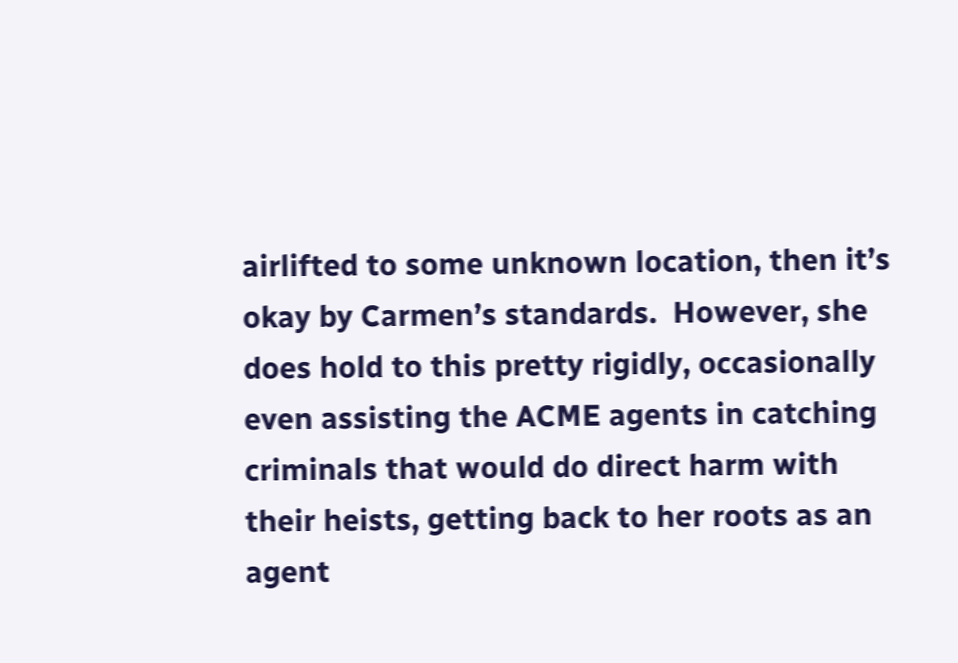airlifted to some unknown location, then it’s okay by Carmen’s standards.  However, she does hold to this pretty rigidly, occasionally even assisting the ACME agents in catching criminals that would do direct harm with their heists, getting back to her roots as an agent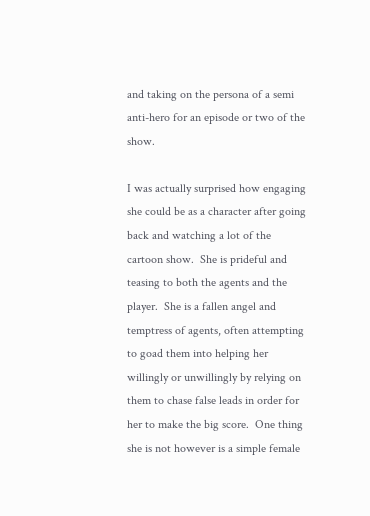and taking on the persona of a semi anti-hero for an episode or two of the show.

I was actually surprised how engaging she could be as a character after going back and watching a lot of the cartoon show.  She is prideful and teasing to both the agents and the player.  She is a fallen angel and temptress of agents, often attempting to goad them into helping her willingly or unwillingly by relying on them to chase false leads in order for her to make the big score.  One thing she is not however is a simple female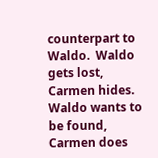counterpart to Waldo.  Waldo gets lost, Carmen hides.  Waldo wants to be found, Carmen does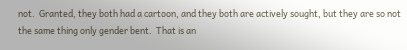not.  Granted, they both had a cartoon, and they both are actively sought, but they are so not the same thing only gender bent.  That is an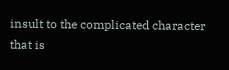insult to the complicated character that is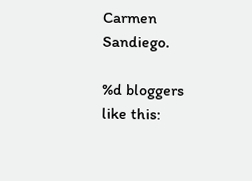Carmen Sandiego.

%d bloggers like this: